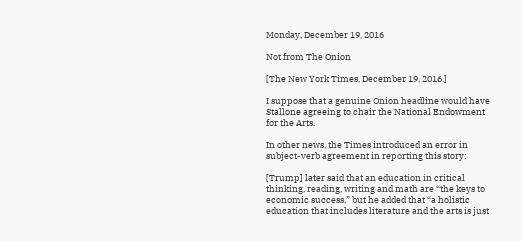Monday, December 19, 2016

Not from The Onion

[The New York Times, December 19, 2016.]

I suppose that a genuine Onion headline would have Stallone agreeing to chair the National Endowment for the Arts.

In other news, the Times introduced an error in subject-verb agreement in reporting this story:

[Trump] later said that an education in critical thinking, reading, writing and math are “the keys to economic success,” but he added that “a holistic education that includes literature and the arts is just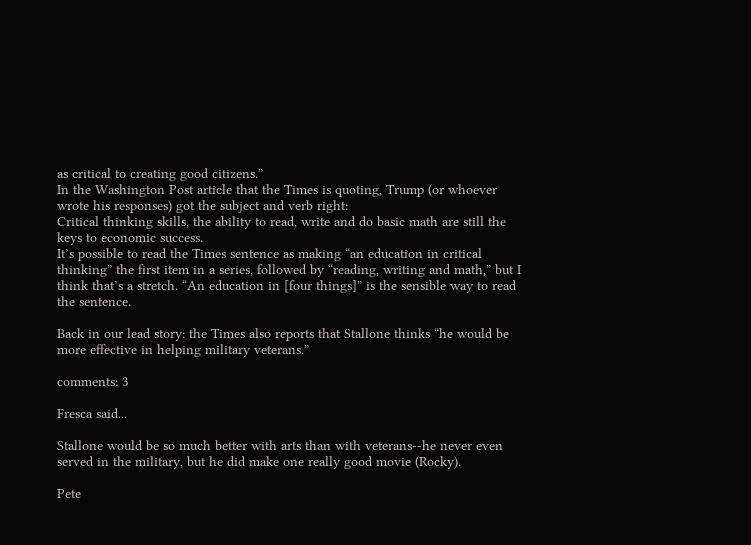as critical to creating good citizens.”
In the Washington Post article that the Times is quoting, Trump (or whoever wrote his responses) got the subject and verb right:
Critical thinking skills, the ability to read, write and do basic math are still the keys to economic success.
It’s possible to read the Times sentence as making “an education in critical thinking” the first item in a series, followed by “reading, writing and math,” but I think that’s a stretch. “An education in [four things]” is the sensible way to read the sentence.

Back in our lead story: the Times also reports that Stallone thinks “he would be more effective in helping military veterans.”

comments: 3

Fresca said...

Stallone would be so much better with arts than with veterans--he never even served in the military, but he did make one really good movie (Rocky).

Pete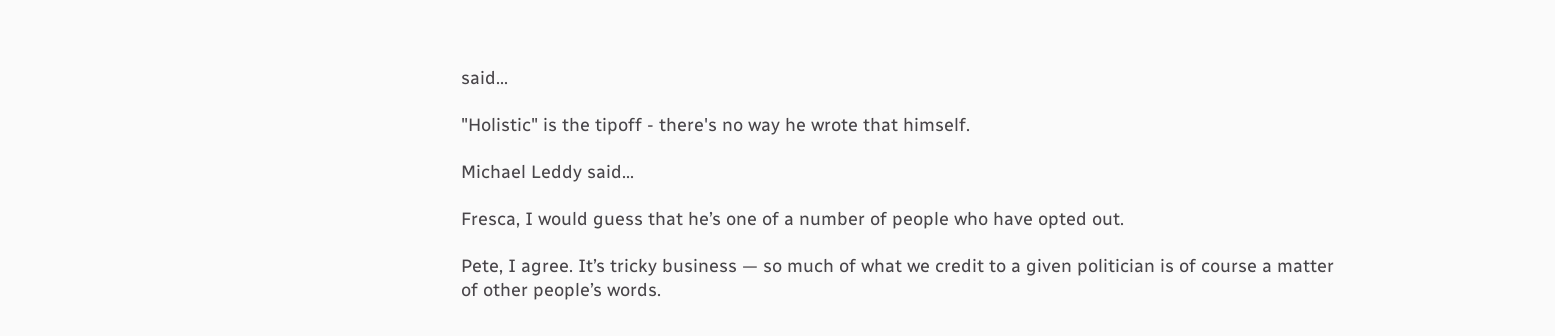said...

"Holistic" is the tipoff - there's no way he wrote that himself.

Michael Leddy said...

Fresca, I would guess that he’s one of a number of people who have opted out.

Pete, I agree. It’s tricky business — so much of what we credit to a given politician is of course a matter of other people’s words.